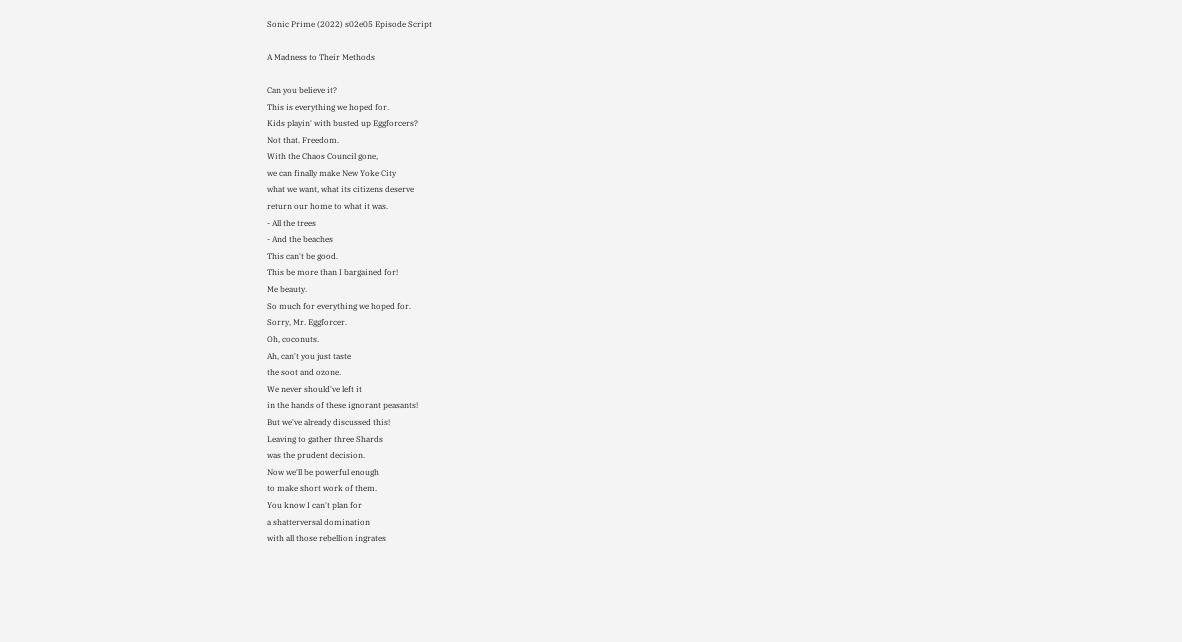Sonic Prime (2022) s02e05 Episode Script

A Madness to Their Methods

Can you believe it?
This is everything we hoped for.
Kids playin' with busted up Eggforcers?
Not that. Freedom.
With the Chaos Council gone,
we can finally make New Yoke City
what we want, what its citizens deserve
return our home to what it was.
- All the trees
- And the beaches
This can't be good.
This be more than I bargained for!
Me beauty.
So much for everything we hoped for.
Sorry, Mr. Eggforcer.
Oh, coconuts.
Ah, can't you just taste
the soot and ozone.
We never should've left it
in the hands of these ignorant peasants!
But we've already discussed this!
Leaving to gather three Shards
was the prudent decision.
Now we'll be powerful enough
to make short work of them.
You know I can't plan for
a shatterversal domination
with all those rebellion ingrates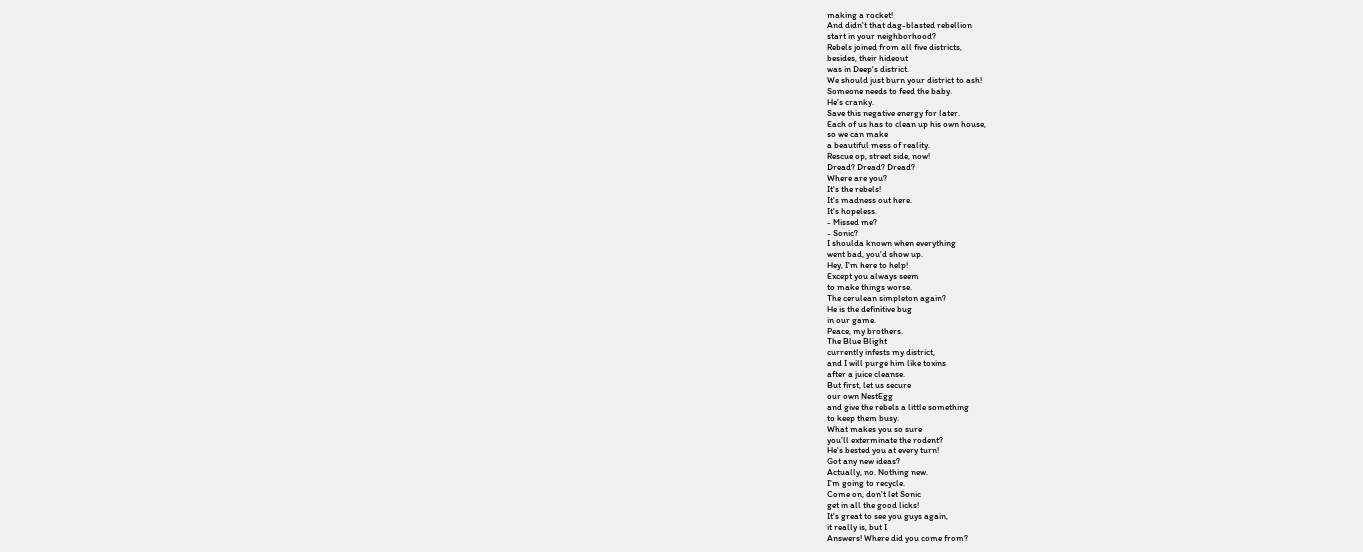making a rocket!
And didn't that dag-blasted rebellion
start in your neighborhood?
Rebels joined from all five districts,
besides, their hideout
was in Deep's district.
We should just burn your district to ash!
Someone needs to feed the baby.
He's cranky.
Save this negative energy for later.
Each of us has to clean up his own house,
so we can make
a beautiful mess of reality.
Rescue op, street side, now!
Dread? Dread? Dread?
Where are you?
It's the rebels!
It's madness out here.
It's hopeless.
- Missed me?
- Sonic?
I shoulda known when everything
went bad, you'd show up.
Hey, I'm here to help!
Except you always seem
to make things worse.
The cerulean simpleton again?
He is the definitive bug
in our game.
Peace, my brothers.
The Blue Blight
currently infests my district,
and I will purge him like toxins
after a juice cleanse.
But first, let us secure
our own NestEgg
and give the rebels a little something
to keep them busy.
What makes you so sure
you'll exterminate the rodent?
He's bested you at every turn!
Got any new ideas?
Actually, no. Nothing new.
I'm going to recycle.
Come on, don't let Sonic
get in all the good licks!
It's great to see you guys again,
it really is, but I
Answers! Where did you come from?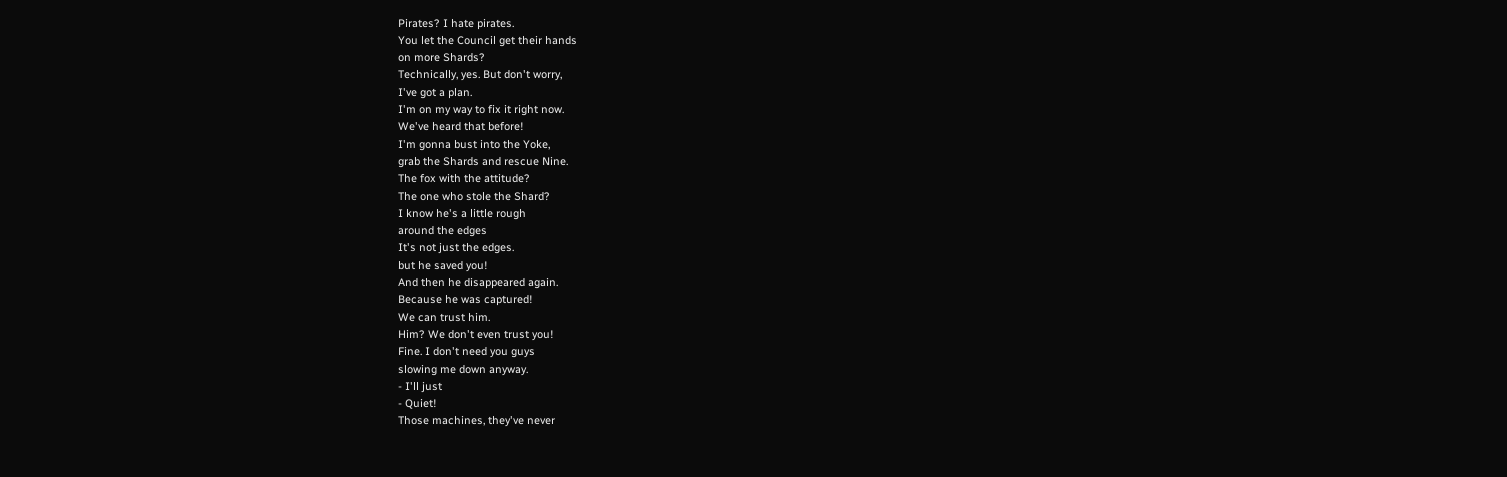Pirates? I hate pirates.
You let the Council get their hands
on more Shards?
Technically, yes. But don't worry,
I've got a plan.
I'm on my way to fix it right now.
We've heard that before!
I'm gonna bust into the Yoke,
grab the Shards and rescue Nine.
The fox with the attitude?
The one who stole the Shard?
I know he's a little rough
around the edges
It's not just the edges.
but he saved you!
And then he disappeared again.
Because he was captured!
We can trust him.
Him? We don't even trust you!
Fine. I don't need you guys
slowing me down anyway.
- I'll just
- Quiet!
Those machines, they've never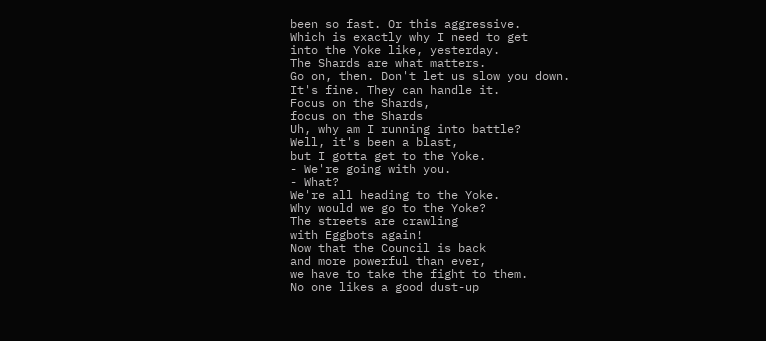been so fast. Or this aggressive.
Which is exactly why I need to get
into the Yoke like, yesterday.
The Shards are what matters.
Go on, then. Don't let us slow you down.
It's fine. They can handle it.
Focus on the Shards,
focus on the Shards
Uh, why am I running into battle?
Well, it's been a blast,
but I gotta get to the Yoke.
- We're going with you.
- What?
We're all heading to the Yoke.
Why would we go to the Yoke?
The streets are crawling
with Eggbots again!
Now that the Council is back
and more powerful than ever,
we have to take the fight to them.
No one likes a good dust-up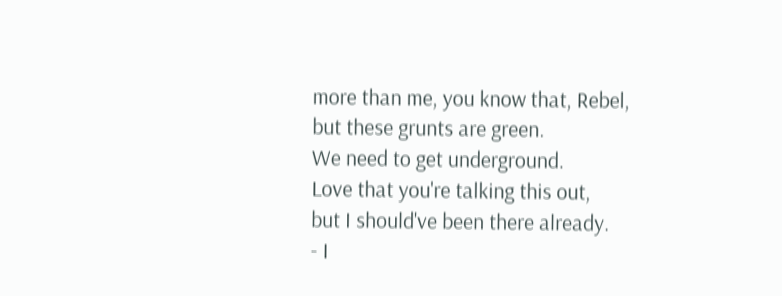more than me, you know that, Rebel,
but these grunts are green.
We need to get underground.
Love that you're talking this out,
but I should've been there already.
- I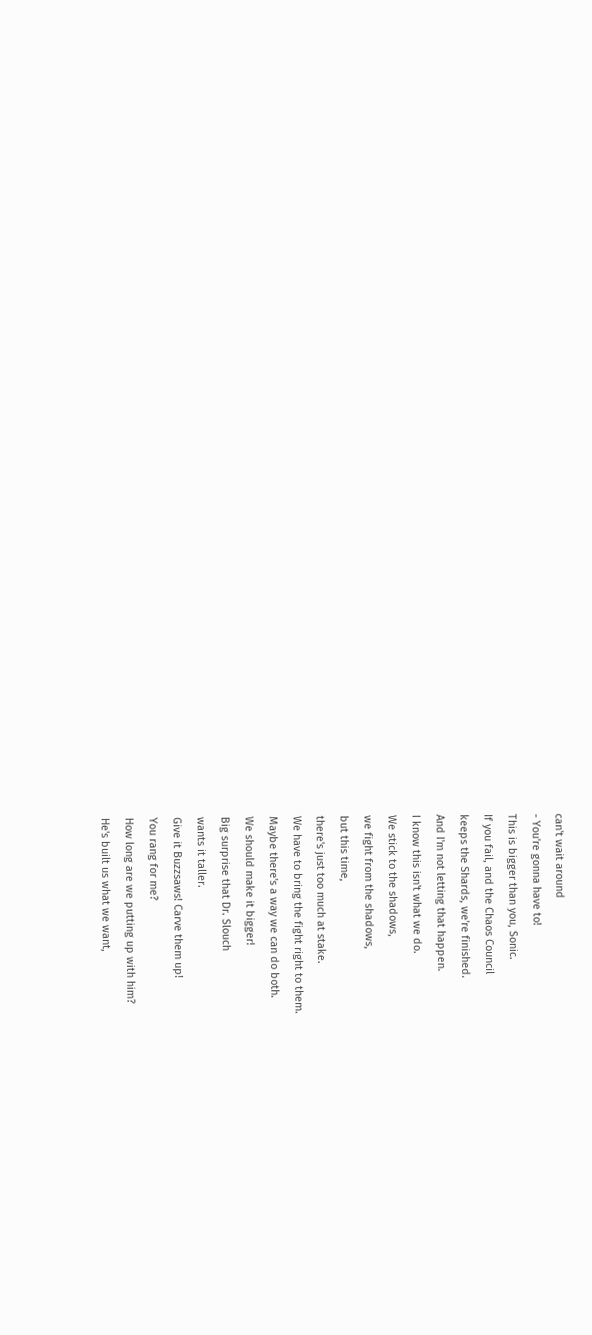can't wait around
- You're gonna have to!
This is bigger than you, Sonic.
If you fail, and the Chaos Council
keeps the Shards, we're finished.
And I'm not letting that happen.
I know this isn't what we do.
We stick to the shadows,
we fight from the shadows,
but this time,
there's just too much at stake.
We have to bring the fight right to them.
Maybe there's a way we can do both.
We should make it bigger!
Big surprise that Dr. Slouch
wants it taller.
Give it Buzzsaws! Carve them up!
You rang for me?
How long are we putting up with him?
He's built us what we want,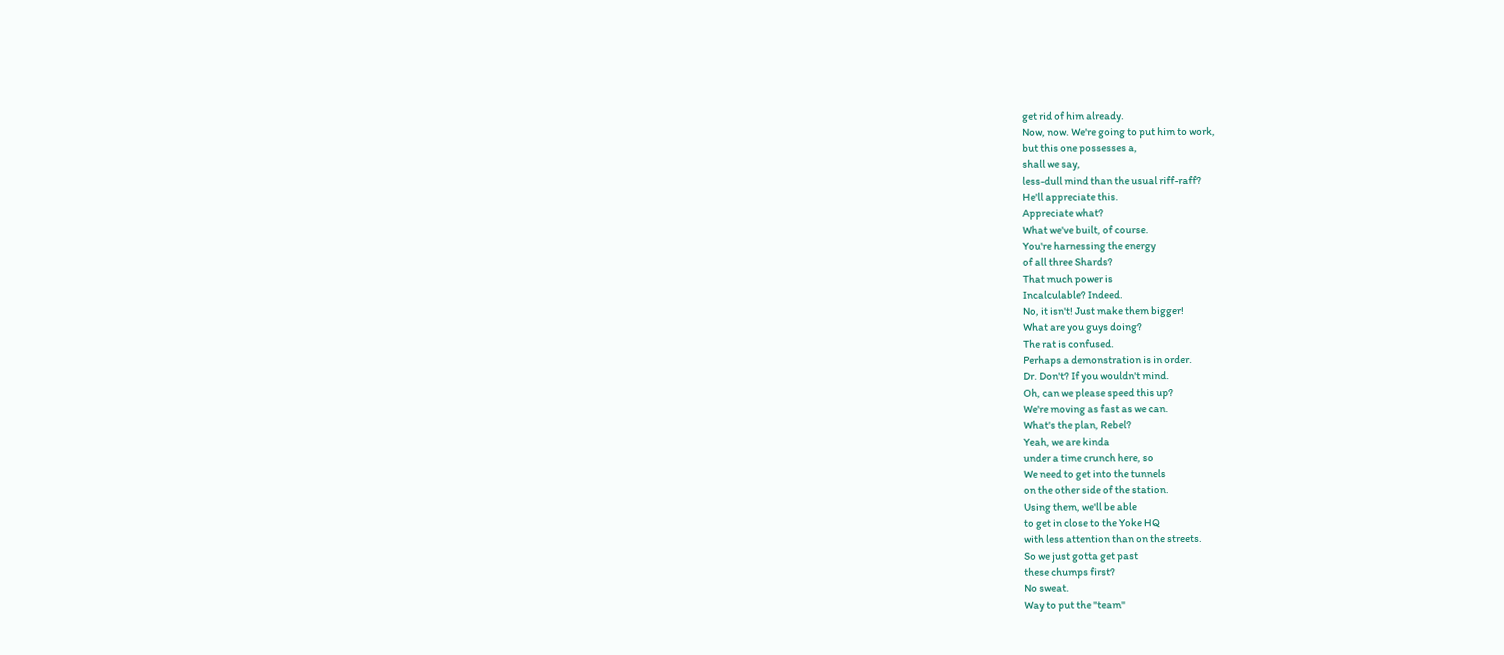get rid of him already.
Now, now. We're going to put him to work,
but this one possesses a,
shall we say,
less-dull mind than the usual riff-raff?
He'll appreciate this.
Appreciate what?
What we've built, of course.
You're harnessing the energy
of all three Shards?
That much power is
Incalculable? Indeed.
No, it isn't! Just make them bigger!
What are you guys doing?
The rat is confused.
Perhaps a demonstration is in order.
Dr. Don't? If you wouldn't mind.
Oh, can we please speed this up?
We're moving as fast as we can.
What's the plan, Rebel?
Yeah, we are kinda
under a time crunch here, so
We need to get into the tunnels
on the other side of the station.
Using them, we'll be able
to get in close to the Yoke HQ
with less attention than on the streets.
So we just gotta get past
these chumps first?
No sweat.
Way to put the "team"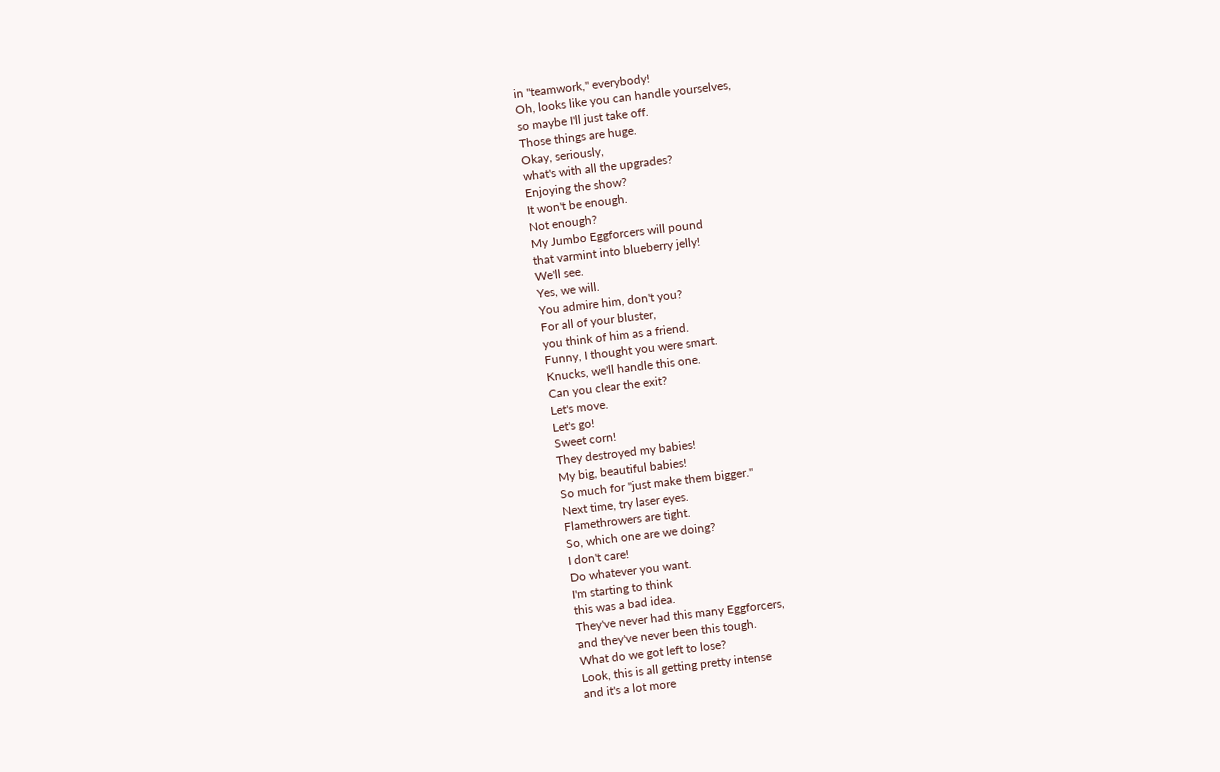in "teamwork," everybody!
Oh, looks like you can handle yourselves,
so maybe I'll just take off.
Those things are huge.
Okay, seriously,
what's with all the upgrades?
Enjoying the show?
It won't be enough.
Not enough?
My Jumbo Eggforcers will pound
that varmint into blueberry jelly!
We'll see.
Yes, we will.
You admire him, don't you?
For all of your bluster,
you think of him as a friend.
Funny, I thought you were smart.
Knucks, we'll handle this one.
Can you clear the exit?
Let's move.
Let's go!
Sweet corn!
They destroyed my babies!
My big, beautiful babies!
So much for "just make them bigger."
Next time, try laser eyes.
Flamethrowers are tight.
So, which one are we doing?
I don't care!
Do whatever you want.
I'm starting to think
this was a bad idea.
They've never had this many Eggforcers,
and they've never been this tough.
What do we got left to lose?
Look, this is all getting pretty intense
and it's a lot more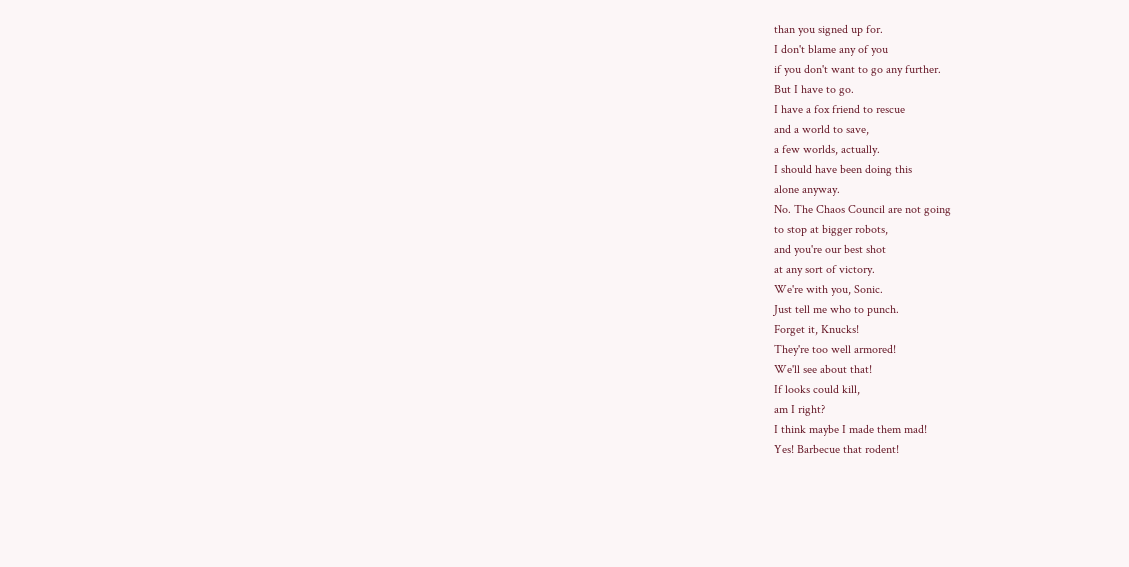than you signed up for.
I don't blame any of you
if you don't want to go any further.
But I have to go.
I have a fox friend to rescue
and a world to save,
a few worlds, actually.
I should have been doing this
alone anyway.
No. The Chaos Council are not going
to stop at bigger robots,
and you're our best shot
at any sort of victory.
We're with you, Sonic.
Just tell me who to punch.
Forget it, Knucks!
They're too well armored!
We'll see about that!
If looks could kill,
am I right?
I think maybe I made them mad!
Yes! Barbecue that rodent!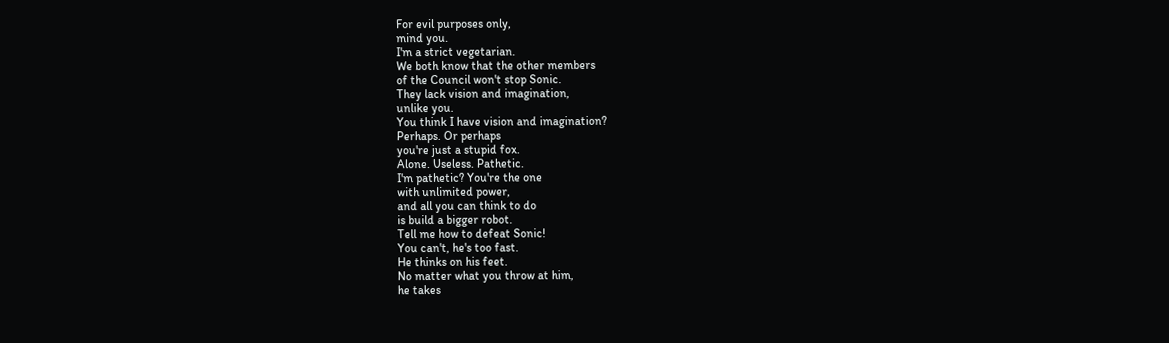For evil purposes only,
mind you.
I'm a strict vegetarian.
We both know that the other members
of the Council won't stop Sonic.
They lack vision and imagination,
unlike you.
You think I have vision and imagination?
Perhaps. Or perhaps
you're just a stupid fox.
Alone. Useless. Pathetic.
I'm pathetic? You're the one
with unlimited power,
and all you can think to do
is build a bigger robot.
Tell me how to defeat Sonic!
You can't, he's too fast.
He thinks on his feet.
No matter what you throw at him,
he takes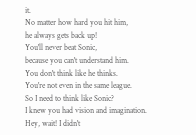it.
No matter how hard you hit him,
he always gets back up!
You'll never beat Sonic,
because you can't understand him.
You don't think like he thinks.
You're not even in the same league.
So I need to think like Sonic?
I knew you had vision and imagination.
Hey, wait! I didn't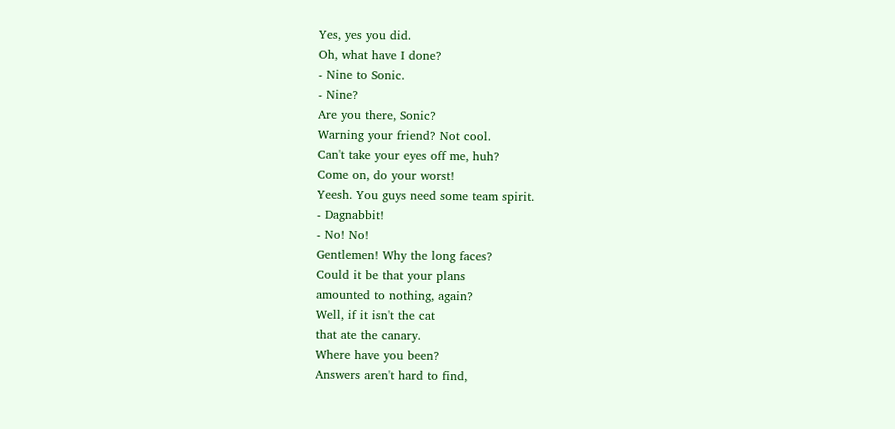Yes, yes you did.
Oh, what have I done?
- Nine to Sonic.
- Nine?
Are you there, Sonic?
Warning your friend? Not cool.
Can't take your eyes off me, huh?
Come on, do your worst!
Yeesh. You guys need some team spirit.
- Dagnabbit!
- No! No!
Gentlemen! Why the long faces?
Could it be that your plans
amounted to nothing, again?
Well, if it isn't the cat
that ate the canary.
Where have you been?
Answers aren't hard to find,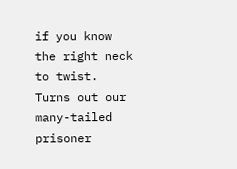if you know the right neck to twist.
Turns out our many-tailed prisoner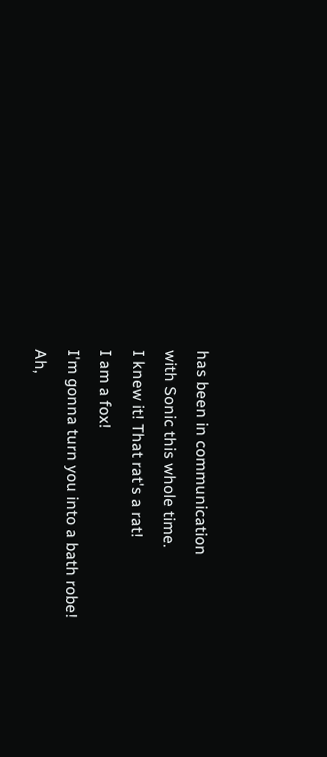has been in communication
with Sonic this whole time.
I knew it! That rat's a rat!
I am a fox!
I'm gonna turn you into a bath robe!
Ah,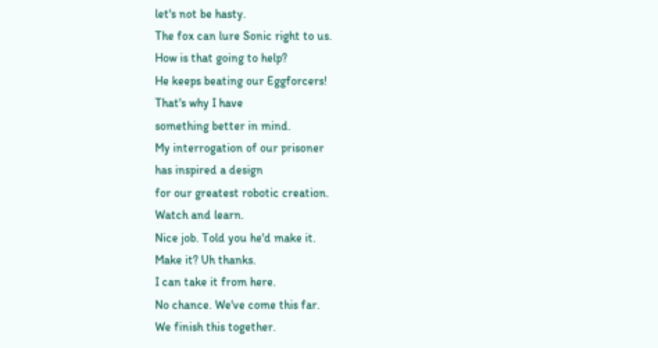let's not be hasty.
The fox can lure Sonic right to us.
How is that going to help?
He keeps beating our Eggforcers!
That's why I have
something better in mind.
My interrogation of our prisoner
has inspired a design
for our greatest robotic creation.
Watch and learn.
Nice job. Told you he'd make it.
Make it? Uh thanks.
I can take it from here.
No chance. We've come this far.
We finish this together.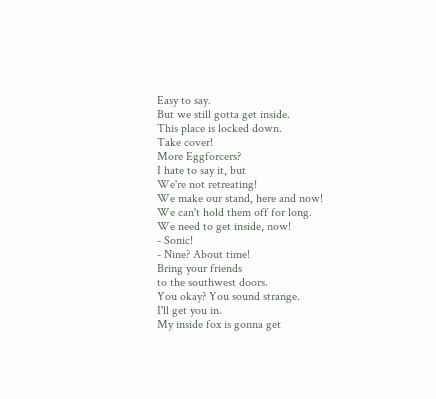Easy to say.
But we still gotta get inside.
This place is locked down.
Take cover!
More Eggforcers?
I hate to say it, but
We're not retreating!
We make our stand, here and now!
We can't hold them off for long.
We need to get inside, now!
- Sonic!
- Nine? About time!
Bring your friends
to the southwest doors.
You okay? You sound strange.
I'll get you in.
My inside fox is gonna get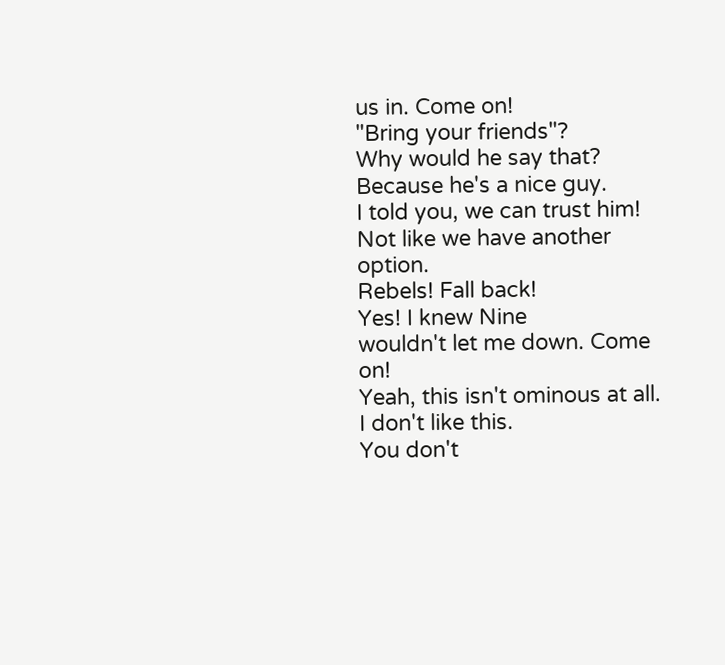us in. Come on!
"Bring your friends"?
Why would he say that?
Because he's a nice guy.
I told you, we can trust him!
Not like we have another option.
Rebels! Fall back!
Yes! I knew Nine
wouldn't let me down. Come on!
Yeah, this isn't ominous at all.
I don't like this.
You don't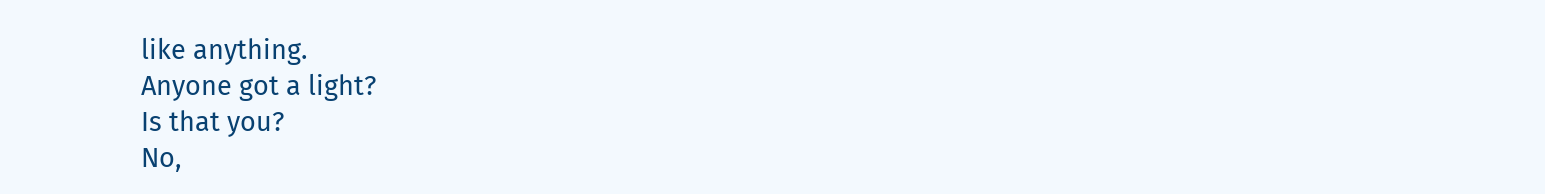like anything.
Anyone got a light?
Is that you?
No,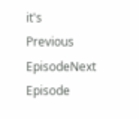it's
Previous EpisodeNext Episode